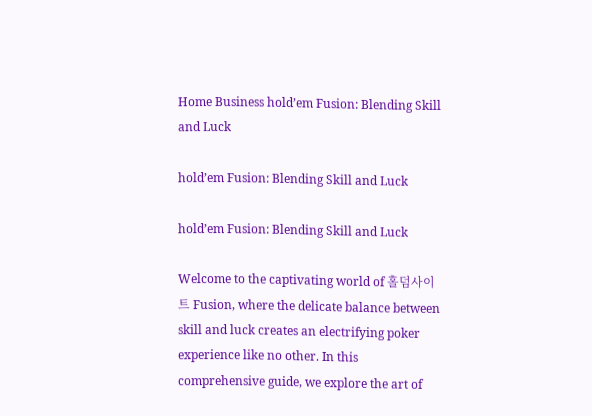Home Business hold’em Fusion: Blending Skill and Luck

hold’em Fusion: Blending Skill and Luck

hold’em Fusion: Blending Skill and Luck

Welcome to the captivating world of 홀덤사이트 Fusion, where the delicate balance between skill and luck creates an electrifying poker experience like no other. In this comprehensive guide, we explore the art of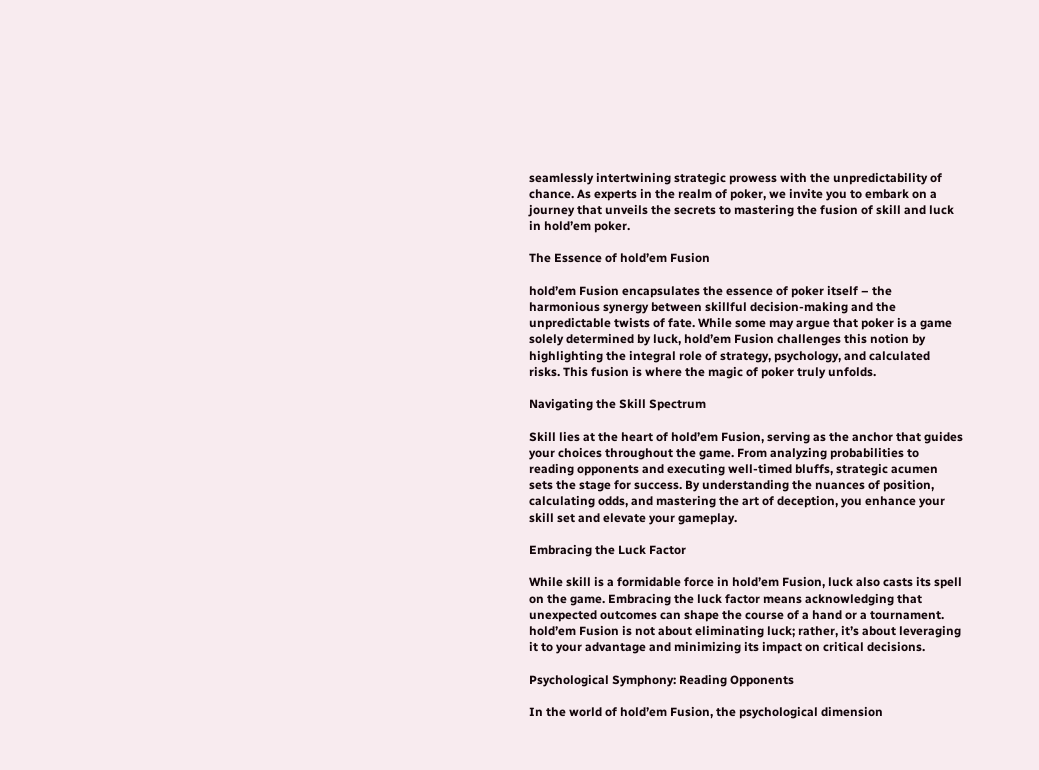seamlessly intertwining strategic prowess with the unpredictability of chance. As experts in the realm of poker, we invite you to embark on a journey that unveils the secrets to mastering the fusion of skill and luck in hold’em poker.

The Essence of hold’em Fusion

hold’em Fusion encapsulates the essence of poker itself – the harmonious synergy between skillful decision-making and the unpredictable twists of fate. While some may argue that poker is a game solely determined by luck, hold’em Fusion challenges this notion by highlighting the integral role of strategy, psychology, and calculated risks. This fusion is where the magic of poker truly unfolds.

Navigating the Skill Spectrum

Skill lies at the heart of hold’em Fusion, serving as the anchor that guides your choices throughout the game. From analyzing probabilities to reading opponents and executing well-timed bluffs, strategic acumen sets the stage for success. By understanding the nuances of position, calculating odds, and mastering the art of deception, you enhance your skill set and elevate your gameplay.

Embracing the Luck Factor

While skill is a formidable force in hold’em Fusion, luck also casts its spell on the game. Embracing the luck factor means acknowledging that unexpected outcomes can shape the course of a hand or a tournament. hold’em Fusion is not about eliminating luck; rather, it’s about leveraging it to your advantage and minimizing its impact on critical decisions.

Psychological Symphony: Reading Opponents

In the world of hold’em Fusion, the psychological dimension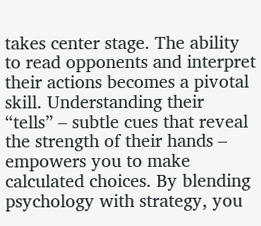takes center stage. The ability to read opponents and interpret their actions becomes a pivotal skill. Understanding their “tells” – subtle cues that reveal the strength of their hands – empowers you to make calculated choices. By blending psychology with strategy, you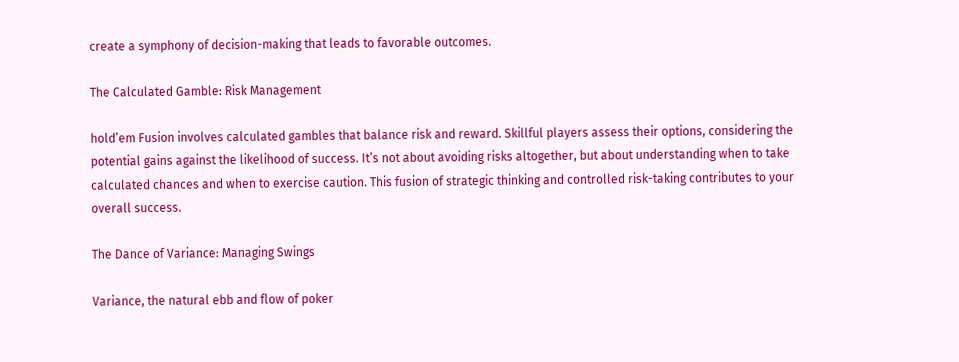create a symphony of decision-making that leads to favorable outcomes.

The Calculated Gamble: Risk Management

hold’em Fusion involves calculated gambles that balance risk and reward. Skillful players assess their options, considering the potential gains against the likelihood of success. It’s not about avoiding risks altogether, but about understanding when to take calculated chances and when to exercise caution. This fusion of strategic thinking and controlled risk-taking contributes to your overall success.

The Dance of Variance: Managing Swings

Variance, the natural ebb and flow of poker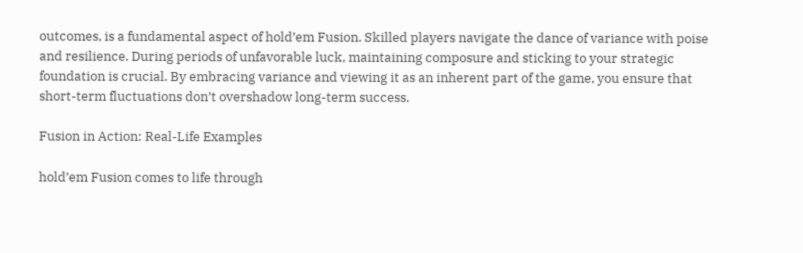outcomes, is a fundamental aspect of hold’em Fusion. Skilled players navigate the dance of variance with poise and resilience. During periods of unfavorable luck, maintaining composure and sticking to your strategic foundation is crucial. By embracing variance and viewing it as an inherent part of the game, you ensure that short-term fluctuations don’t overshadow long-term success.

Fusion in Action: Real-Life Examples

hold’em Fusion comes to life through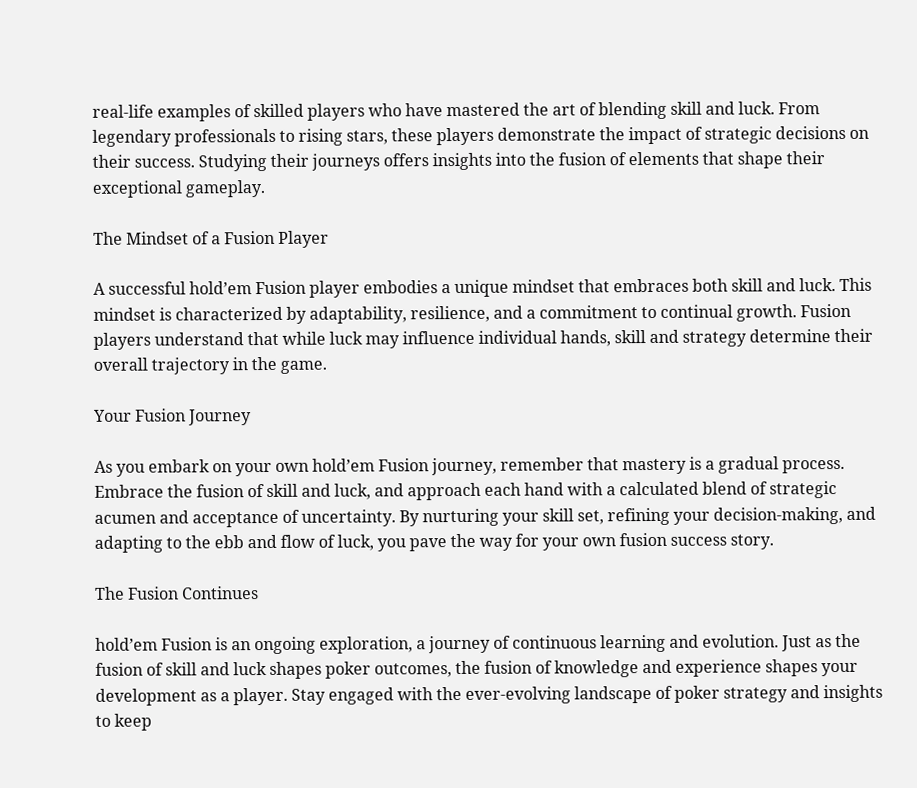real-life examples of skilled players who have mastered the art of blending skill and luck. From legendary professionals to rising stars, these players demonstrate the impact of strategic decisions on their success. Studying their journeys offers insights into the fusion of elements that shape their exceptional gameplay.

The Mindset of a Fusion Player

A successful hold’em Fusion player embodies a unique mindset that embraces both skill and luck. This mindset is characterized by adaptability, resilience, and a commitment to continual growth. Fusion players understand that while luck may influence individual hands, skill and strategy determine their overall trajectory in the game.

Your Fusion Journey

As you embark on your own hold’em Fusion journey, remember that mastery is a gradual process. Embrace the fusion of skill and luck, and approach each hand with a calculated blend of strategic acumen and acceptance of uncertainty. By nurturing your skill set, refining your decision-making, and adapting to the ebb and flow of luck, you pave the way for your own fusion success story.

The Fusion Continues

hold’em Fusion is an ongoing exploration, a journey of continuous learning and evolution. Just as the fusion of skill and luck shapes poker outcomes, the fusion of knowledge and experience shapes your development as a player. Stay engaged with the ever-evolving landscape of poker strategy and insights to keep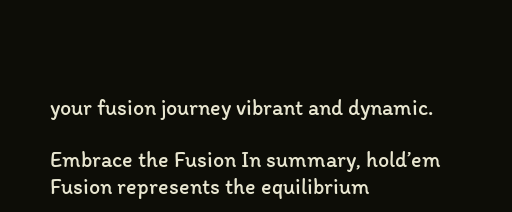your fusion journey vibrant and dynamic.

Embrace the Fusion In summary, hold’em Fusion represents the equilibrium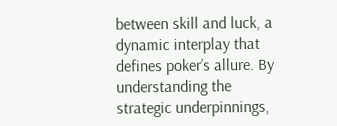between skill and luck, a dynamic interplay that defines poker’s allure. By understanding the strategic underpinnings,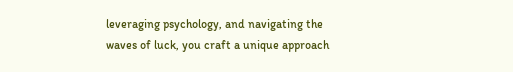leveraging psychology, and navigating the waves of luck, you craft a unique approach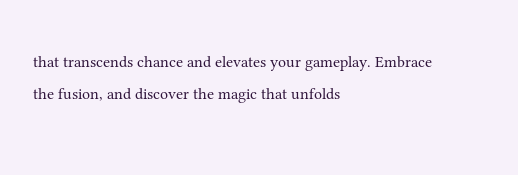that transcends chance and elevates your gameplay. Embrace the fusion, and discover the magic that unfolds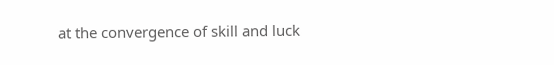at the convergence of skill and luck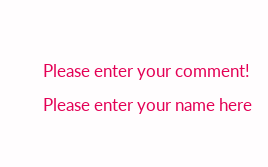Please enter your comment!
Please enter your name here